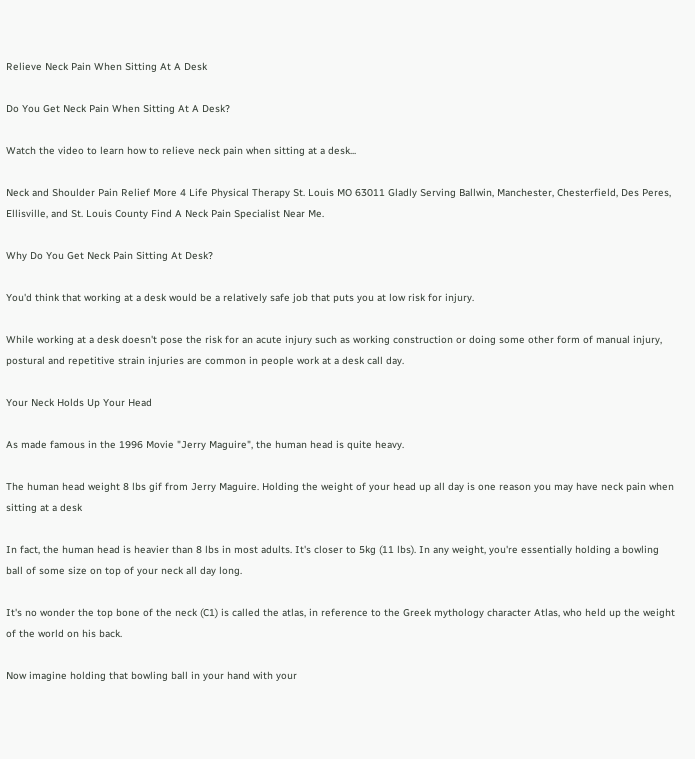Relieve Neck Pain When Sitting At A Desk

Do You Get Neck Pain When Sitting At A Desk?

Watch the video to learn how to relieve neck pain when sitting at a desk...

Neck and Shoulder Pain Relief More 4 Life Physical Therapy St. Louis MO 63011 Gladly Serving Ballwin, Manchester, Chesterfield, Des Peres, Ellisville, and St. Louis County Find A Neck Pain Specialist Near Me.

Why Do You Get Neck Pain Sitting At Desk?

You'd think that working at a desk would be a relatively safe job that puts you at low risk for injury.

While working at a desk doesn't pose the risk for an acute injury such as working construction or doing some other form of manual injury, postural and repetitive strain injuries are common in people work at a desk call day.

Your Neck Holds Up Your Head

As made famous in the 1996 Movie "Jerry Maguire", the human head is quite heavy.

The human head weight 8 lbs gif from Jerry Maguire. Holding the weight of your head up all day is one reason you may have neck pain when sitting at a desk

In fact, the human head is heavier than 8 lbs in most adults. It's closer to 5kg (11 lbs). In any weight, you're essentially holding a bowling ball of some size on top of your neck all day long.

It's no wonder the top bone of the neck (C1) is called the atlas, in reference to the Greek mythology character Atlas, who held up the weight of the world on his back.

Now imagine holding that bowling ball in your hand with your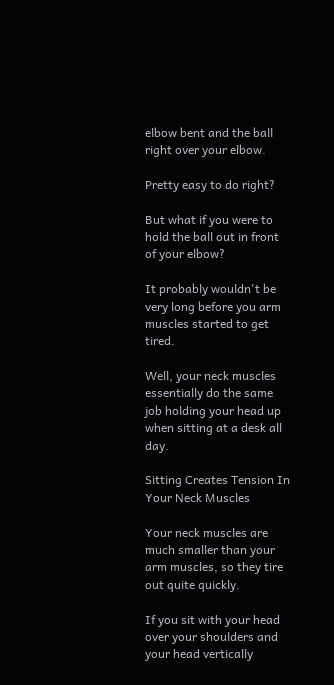elbow bent and the ball right over your elbow.

Pretty easy to do right?

But what if you were to hold the ball out in front of your elbow?

It probably wouldn't be very long before you arm muscles started to get tired.

Well, your neck muscles essentially do the same job holding your head up when sitting at a desk all day.

Sitting Creates Tension In Your Neck Muscles

Your neck muscles are much smaller than your arm muscles, so they tire out quite quickly.

If you sit with your head over your shoulders and your head vertically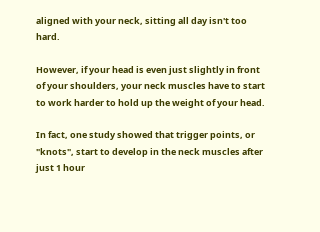aligned with your neck, sitting all day isn't too hard.

However, if your head is even just slightly in front of your shoulders, your neck muscles have to start to work harder to hold up the weight of your head.

In fact, one study showed that trigger points, or "knots", start to develop in the neck muscles after just 1 hour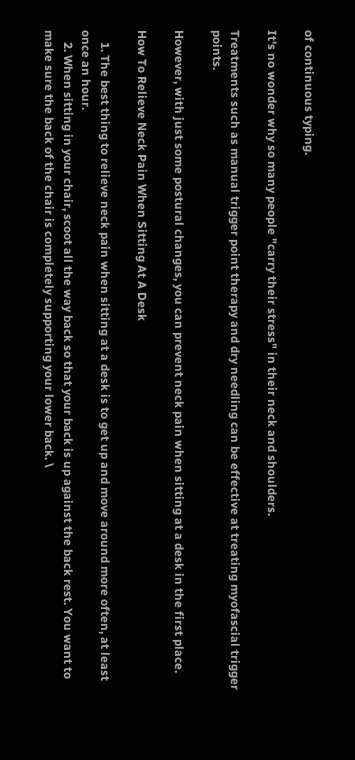of continuous typing.

It's no wonder why so many people "carry their stress" in their neck and shoulders.

Treatments such as manual trigger point therapy and dry needling can be effective at treating myofascial trigger points.

However, with just some postural changes, you can prevent neck pain when sitting at a desk in the first place.

How To Relieve Neck Pain When Sitting At A Desk

    1. The best thing to relieve neck pain when sitting at a desk is to get up and move around more often, at least once an hour.
    2. When sitting in your chair, scoot all the way back so that your back is up against the back rest. You want to make sure the back of the chair is completely supporting your lower back. \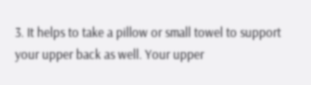3. It helps to take a pillow or small towel to support your upper back as well. Your upper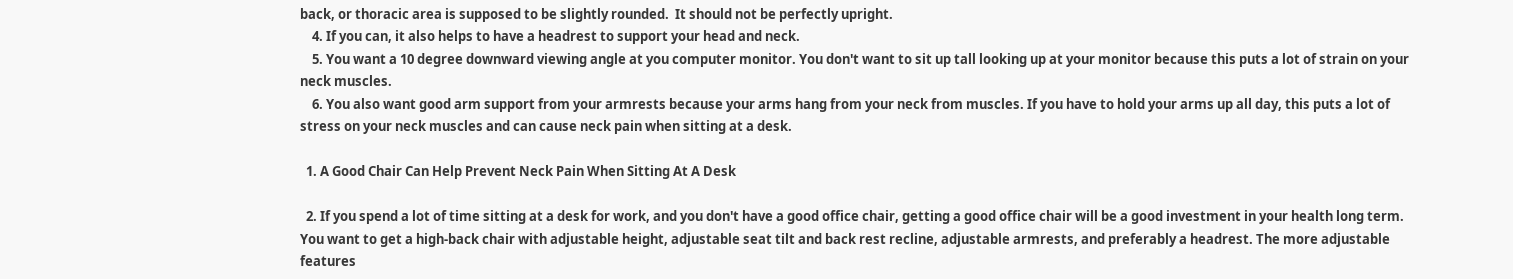back, or thoracic area is supposed to be slightly rounded.  It should not be perfectly upright.
    4. If you can, it also helps to have a headrest to support your head and neck.
    5. You want a 10 degree downward viewing angle at you computer monitor. You don't want to sit up tall looking up at your monitor because this puts a lot of strain on your neck muscles.
    6. You also want good arm support from your armrests because your arms hang from your neck from muscles. If you have to hold your arms up all day, this puts a lot of stress on your neck muscles and can cause neck pain when sitting at a desk.

  1. A Good Chair Can Help Prevent Neck Pain When Sitting At A Desk

  2. If you spend a lot of time sitting at a desk for work, and you don't have a good office chair, getting a good office chair will be a good investment in your health long term. You want to get a high-back chair with adjustable height, adjustable seat tilt and back rest recline, adjustable armrests, and preferably a headrest. The more adjustable features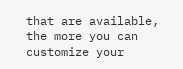that are available, the more you can customize your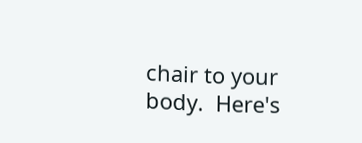chair to your body.  Here's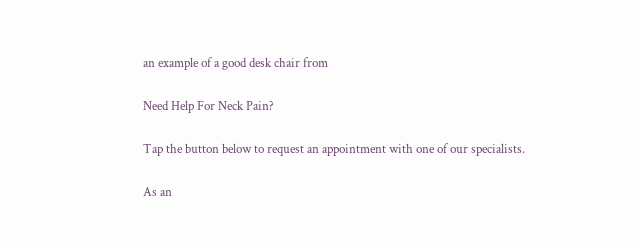an example of a good desk chair from

Need Help For Neck Pain?

Tap the button below to request an appointment with one of our specialists.

As an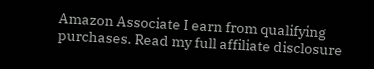Amazon Associate I earn from qualifying purchases. Read my full affiliate disclosure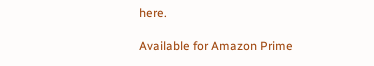here.

Available for Amazon Prime